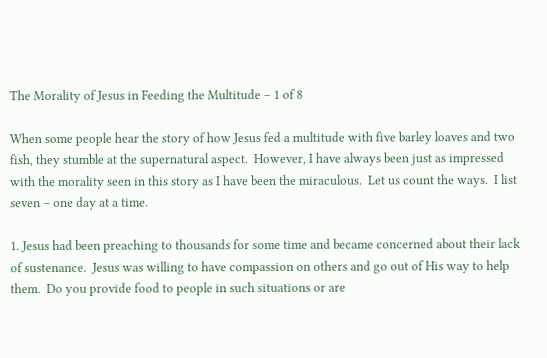The Morality of Jesus in Feeding the Multitude – 1 of 8

When some people hear the story of how Jesus fed a multitude with five barley loaves and two fish, they stumble at the supernatural aspect.  However, I have always been just as impressed with the morality seen in this story as I have been the miraculous.  Let us count the ways.  I list seven – one day at a time.

1. Jesus had been preaching to thousands for some time and became concerned about their lack of sustenance.  Jesus was willing to have compassion on others and go out of His way to help them.  Do you provide food to people in such situations or are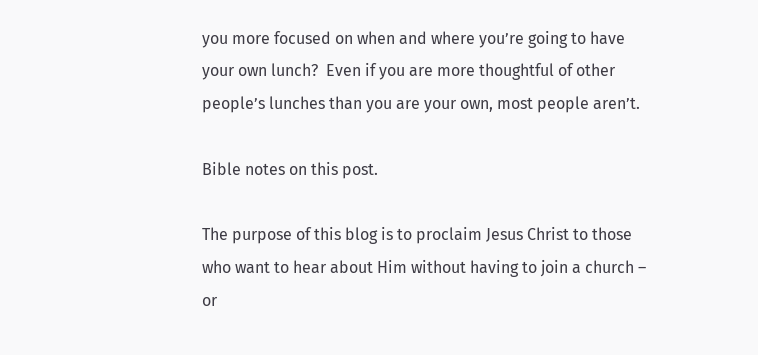you more focused on when and where you’re going to have your own lunch?  Even if you are more thoughtful of other people’s lunches than you are your own, most people aren’t.

Bible notes on this post.

The purpose of this blog is to proclaim Jesus Christ to those who want to hear about Him without having to join a church – or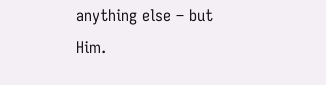anything else – but Him.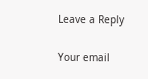Leave a Reply

Your email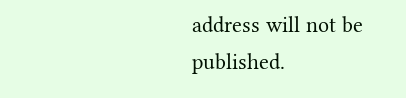address will not be published.